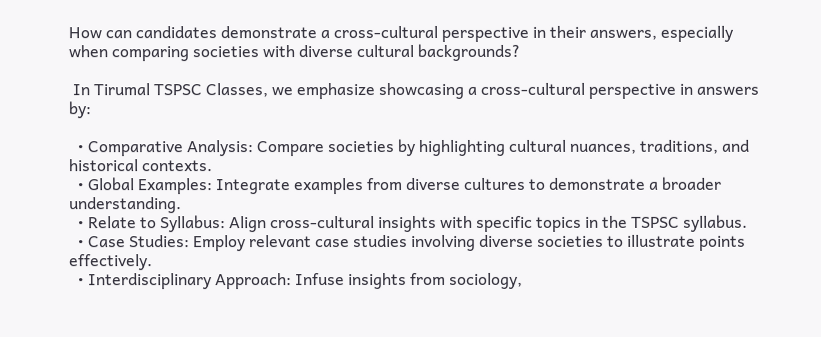How can candidates demonstrate a cross-cultural perspective in their answers, especially when comparing societies with diverse cultural backgrounds?

 In Tirumal TSPSC Classes, we emphasize showcasing a cross-cultural perspective in answers by:

  • Comparative Analysis: Compare societies by highlighting cultural nuances, traditions, and historical contexts.
  • Global Examples: Integrate examples from diverse cultures to demonstrate a broader understanding.
  • Relate to Syllabus: Align cross-cultural insights with specific topics in the TSPSC syllabus.
  • Case Studies: Employ relevant case studies involving diverse societies to illustrate points effectively.
  • Interdisciplinary Approach: Infuse insights from sociology,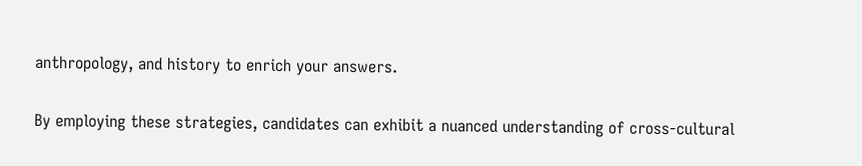anthropology, and history to enrich your answers.

By employing these strategies, candidates can exhibit a nuanced understanding of cross-cultural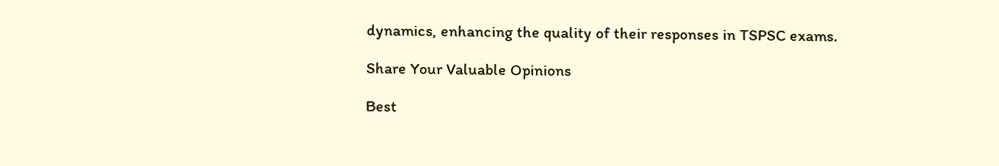dynamics, enhancing the quality of their responses in TSPSC exams.

Share Your Valuable Opinions

Best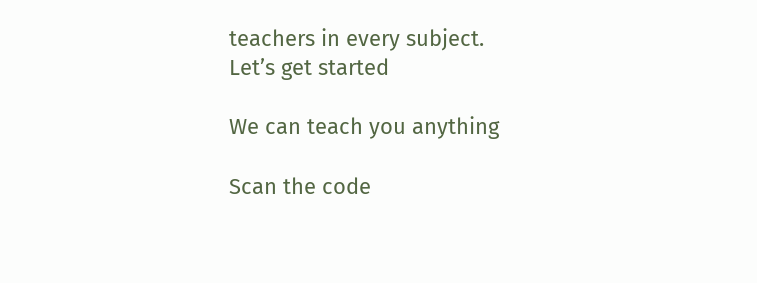teachers in every subject.
Let’s get started

We can teach you anything

Scan the code